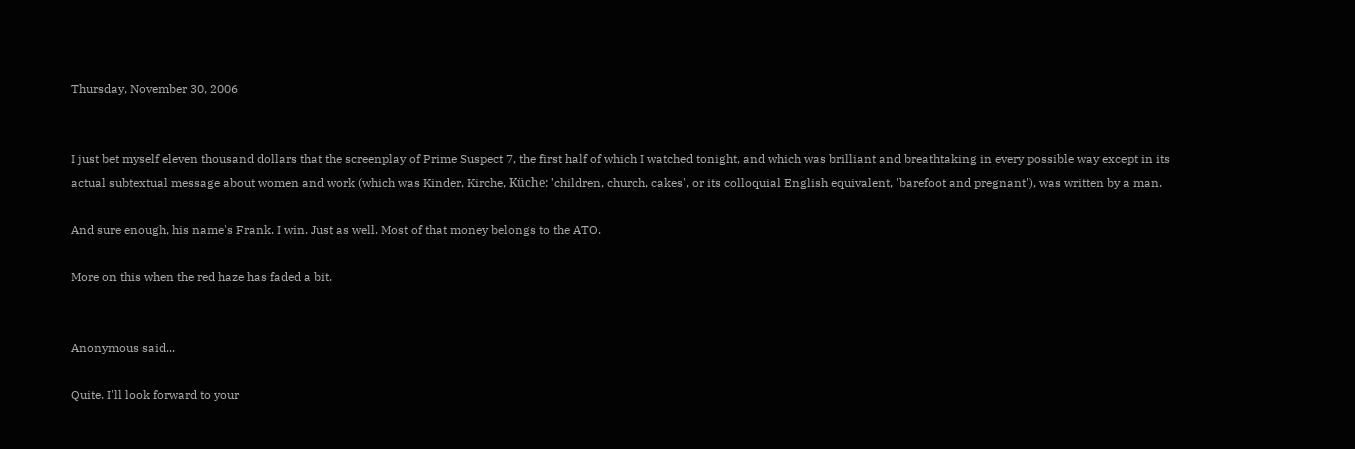Thursday, November 30, 2006


I just bet myself eleven thousand dollars that the screenplay of Prime Suspect 7, the first half of which I watched tonight, and which was brilliant and breathtaking in every possible way except in its actual subtextual message about women and work (which was Kinder, Kirche, Küche: 'children, church, cakes', or its colloquial English equivalent, 'barefoot and pregnant'), was written by a man.

And sure enough, his name's Frank. I win. Just as well. Most of that money belongs to the ATO.

More on this when the red haze has faded a bit.


Anonymous said...

Quite. I'll look forward to your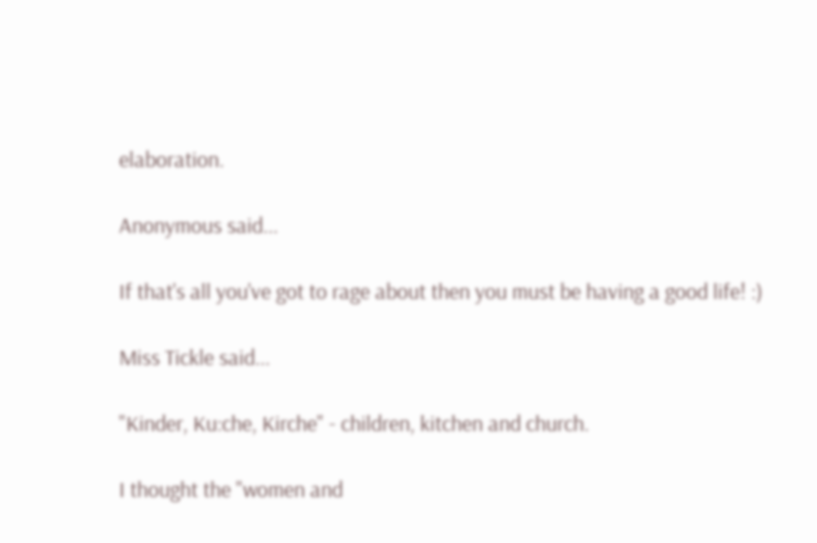elaboration.

Anonymous said...

If that's all you've got to rage about then you must be having a good life! :)

Miss Tickle said...

"Kinder, Ku:che, Kirche" - children, kitchen and church.

I thought the "women and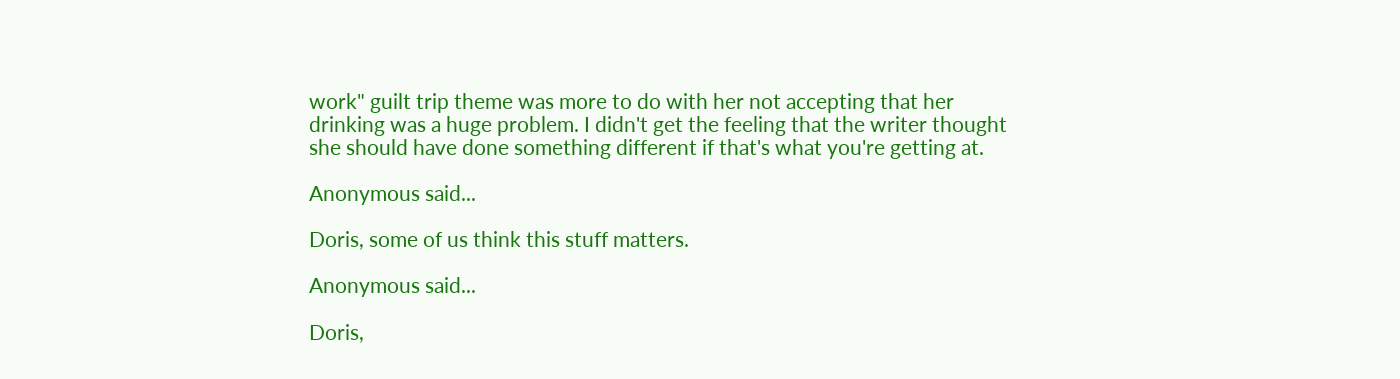work" guilt trip theme was more to do with her not accepting that her drinking was a huge problem. I didn't get the feeling that the writer thought she should have done something different if that's what you're getting at.

Anonymous said...

Doris, some of us think this stuff matters.

Anonymous said...

Doris,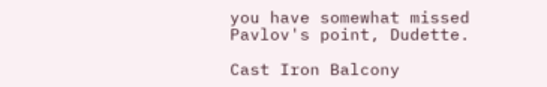you have somewhat missed Pavlov's point, Dudette.

Cast Iron Balcony